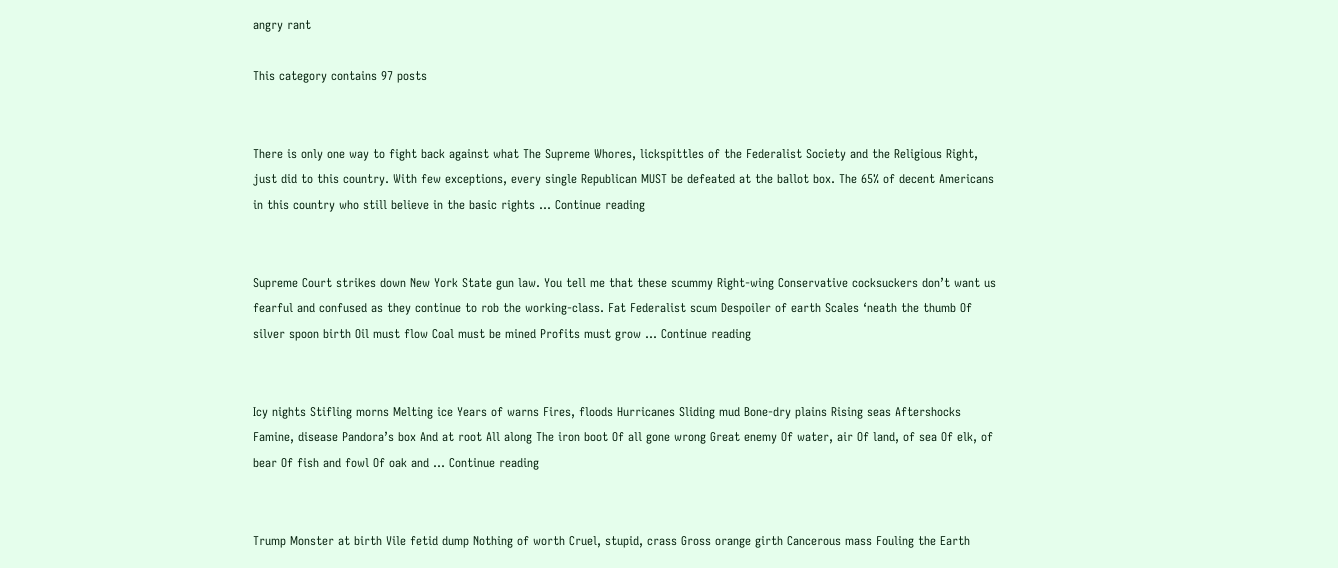angry rant

This category contains 97 posts


There is only one way to fight back against what The Supreme Whores, lickspittles of the Federalist Society and the Religious Right, just did to this country. With few exceptions, every single Republican MUST be defeated at the ballot box. The 65% of decent Americans in this country who still believe in the basic rights … Continue reading


Supreme Court strikes down New York State gun law. You tell me that these scummy Right-wing Conservative cocksuckers don’t want us fearful and confused as they continue to rob the working-class. Fat Federalist scum Despoiler of earth Scales ‘neath the thumb Of silver spoon birth Oil must flow Coal must be mined Profits must grow … Continue reading


Icy nights Stifling morns Melting ice Years of warns Fires, floods Hurricanes Sliding mud Bone-dry plains Rising seas Aftershocks Famine, disease Pandora’s box And at root All along The iron boot Of all gone wrong Great enemy Of water, air Of land, of sea Of elk, of bear Of fish and fowl Of oak and … Continue reading


Trump Monster at birth Vile fetid dump Nothing of worth Cruel, stupid, crass Gross orange girth Cancerous mass Fouling the Earth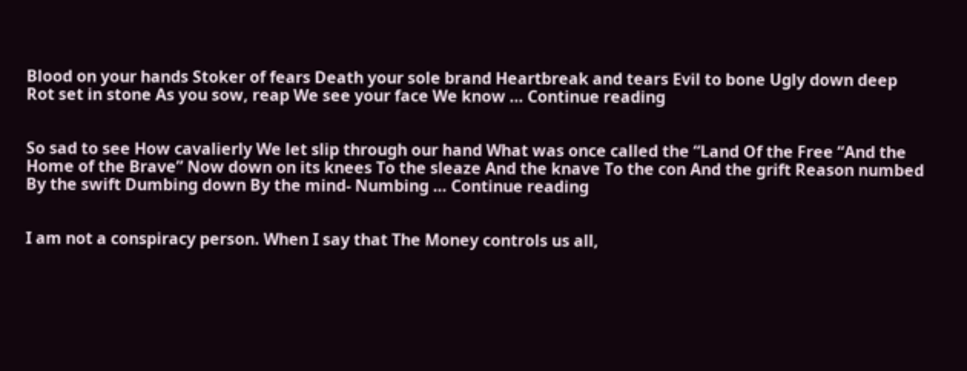Blood on your hands Stoker of fears Death your sole brand Heartbreak and tears Evil to bone Ugly down deep Rot set in stone As you sow, reap We see your face We know … Continue reading


So sad to see How cavalierly We let slip through our hand What was once called the “Land Of the Free “And the Home of the Brave” Now down on its knees To the sleaze And the knave To the con And the grift Reason numbed By the swift Dumbing down By the mind- Numbing … Continue reading


I am not a conspiracy person. When I say that The Money controls us all,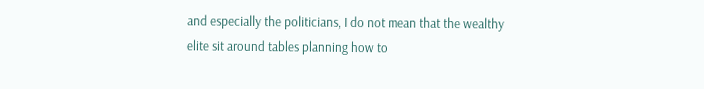and especially the politicians, I do not mean that the wealthy elite sit around tables planning how to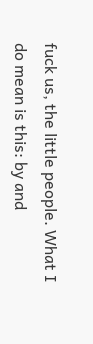fuck us, the little people. What I do mean is this: by and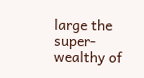large the super-wealthy of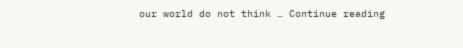our world do not think … Continue reading